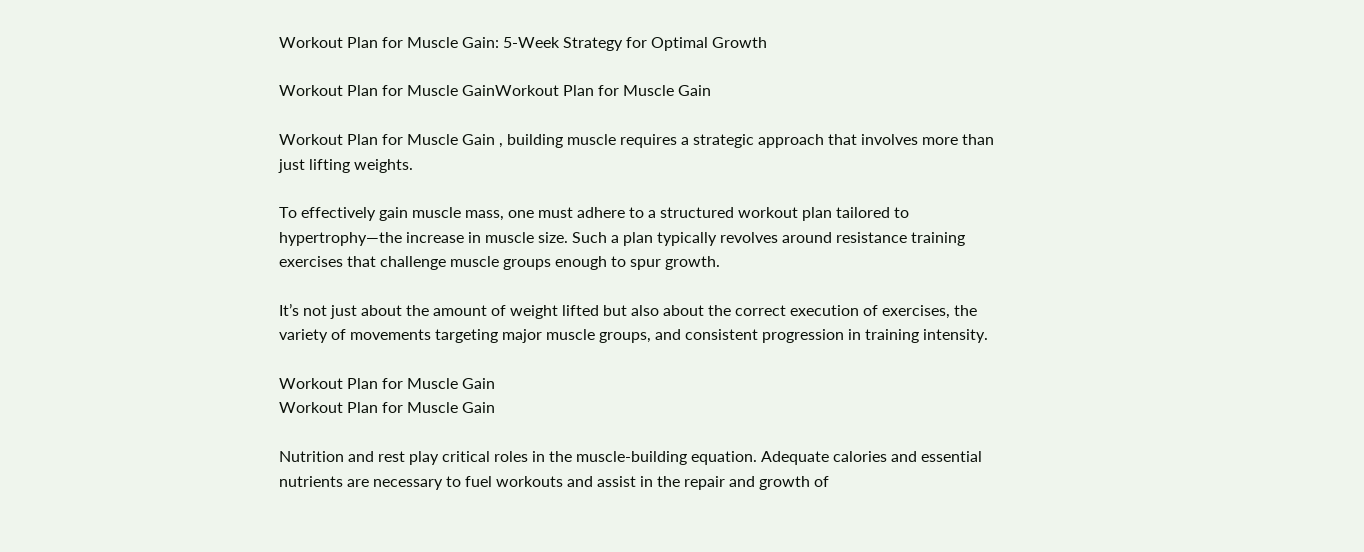Workout Plan for Muscle Gain: 5-Week Strategy for Optimal Growth

Workout Plan for Muscle GainWorkout Plan for Muscle Gain

Workout Plan for Muscle Gain , building muscle requires a strategic approach that involves more than just lifting weights.

To effectively gain muscle mass, one must adhere to a structured workout plan tailored to hypertrophy—the increase in muscle size. Such a plan typically revolves around resistance training exercises that challenge muscle groups enough to spur growth.

It’s not just about the amount of weight lifted but also about the correct execution of exercises, the variety of movements targeting major muscle groups, and consistent progression in training intensity.

Workout Plan for Muscle Gain
Workout Plan for Muscle Gain

Nutrition and rest play critical roles in the muscle-building equation. Adequate calories and essential nutrients are necessary to fuel workouts and assist in the repair and growth of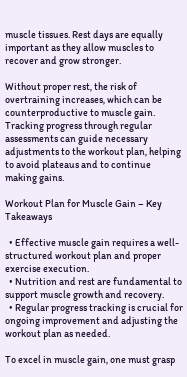muscle tissues. Rest days are equally important as they allow muscles to recover and grow stronger.

Without proper rest, the risk of overtraining increases, which can be counterproductive to muscle gain. Tracking progress through regular assessments can guide necessary adjustments to the workout plan, helping to avoid plateaus and to continue making gains.

Workout Plan for Muscle Gain – Key Takeaways

  • Effective muscle gain requires a well-structured workout plan and proper exercise execution.
  • Nutrition and rest are fundamental to support muscle growth and recovery.
  • Regular progress tracking is crucial for ongoing improvement and adjusting the workout plan as needed.

To excel in muscle gain, one must grasp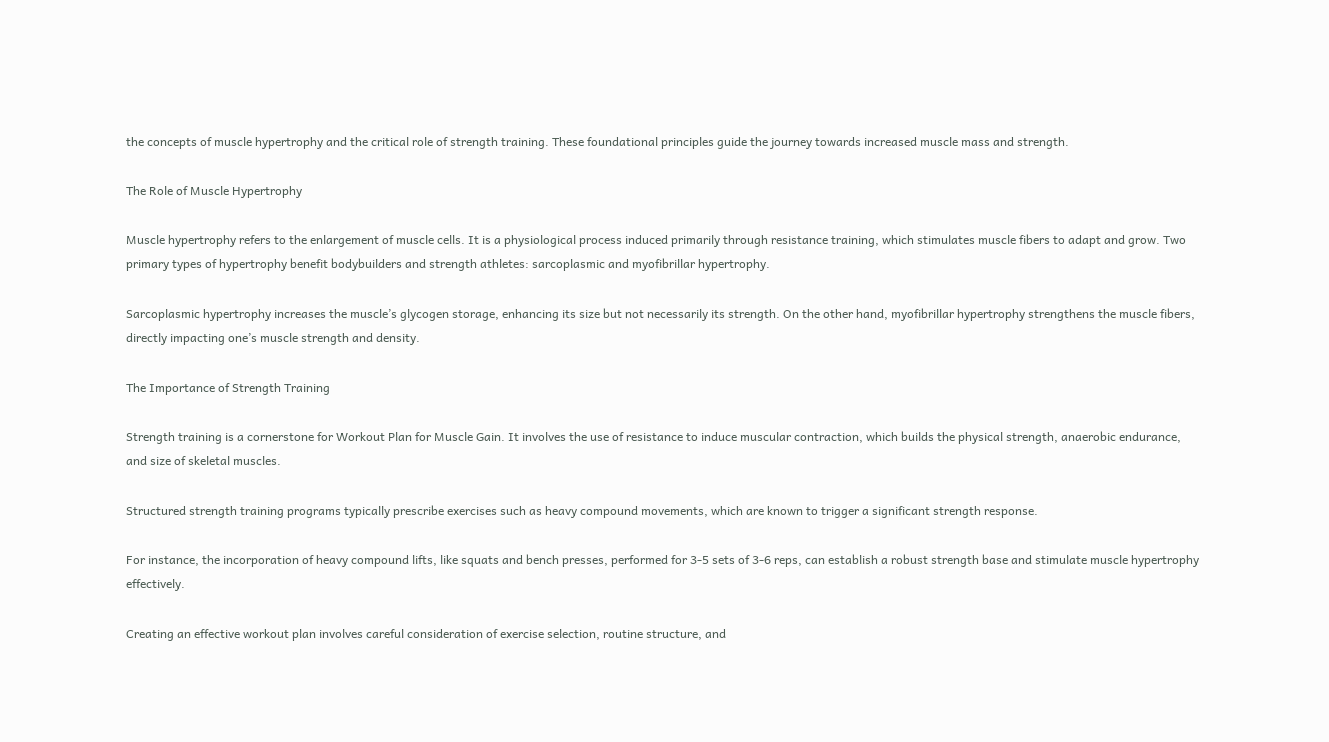the concepts of muscle hypertrophy and the critical role of strength training. These foundational principles guide the journey towards increased muscle mass and strength.

The Role of Muscle Hypertrophy

Muscle hypertrophy refers to the enlargement of muscle cells. It is a physiological process induced primarily through resistance training, which stimulates muscle fibers to adapt and grow. Two primary types of hypertrophy benefit bodybuilders and strength athletes: sarcoplasmic and myofibrillar hypertrophy.

Sarcoplasmic hypertrophy increases the muscle’s glycogen storage, enhancing its size but not necessarily its strength. On the other hand, myofibrillar hypertrophy strengthens the muscle fibers, directly impacting one’s muscle strength and density.

The Importance of Strength Training

Strength training is a cornerstone for Workout Plan for Muscle Gain. It involves the use of resistance to induce muscular contraction, which builds the physical strength, anaerobic endurance, and size of skeletal muscles.

Structured strength training programs typically prescribe exercises such as heavy compound movements, which are known to trigger a significant strength response.

For instance, the incorporation of heavy compound lifts, like squats and bench presses, performed for 3-5 sets of 3-6 reps, can establish a robust strength base and stimulate muscle hypertrophy effectively.

Creating an effective workout plan involves careful consideration of exercise selection, routine structure, and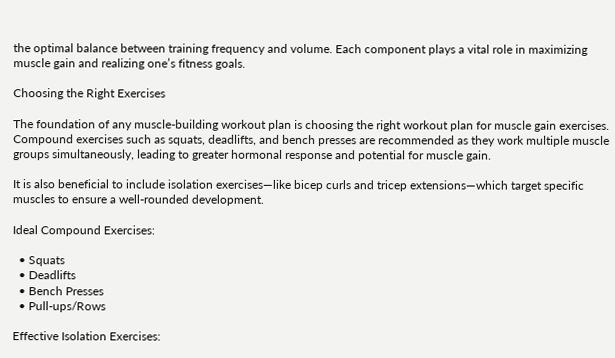the optimal balance between training frequency and volume. Each component plays a vital role in maximizing muscle gain and realizing one’s fitness goals.

Choosing the Right Exercises

The foundation of any muscle-building workout plan is choosing the right workout plan for muscle gain exercises. Compound exercises such as squats, deadlifts, and bench presses are recommended as they work multiple muscle groups simultaneously, leading to greater hormonal response and potential for muscle gain.

It is also beneficial to include isolation exercises—like bicep curls and tricep extensions—which target specific muscles to ensure a well-rounded development.

Ideal Compound Exercises:

  • Squats
  • Deadlifts
  • Bench Presses
  • Pull-ups/Rows

Effective Isolation Exercises: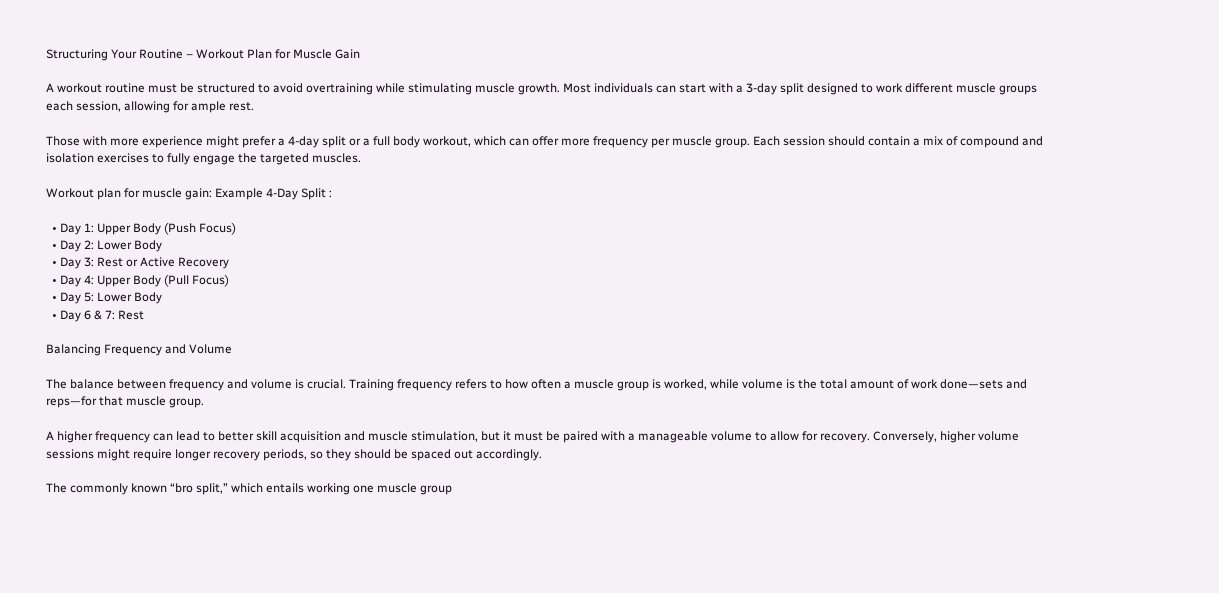Structuring Your Routine – Workout Plan for Muscle Gain

A workout routine must be structured to avoid overtraining while stimulating muscle growth. Most individuals can start with a 3-day split designed to work different muscle groups each session, allowing for ample rest.

Those with more experience might prefer a 4-day split or a full body workout, which can offer more frequency per muscle group. Each session should contain a mix of compound and isolation exercises to fully engage the targeted muscles.

Workout plan for muscle gain: Example 4-Day Split :

  • Day 1: Upper Body (Push Focus)
  • Day 2: Lower Body
  • Day 3: Rest or Active Recovery
  • Day 4: Upper Body (Pull Focus)
  • Day 5: Lower Body
  • Day 6 & 7: Rest

Balancing Frequency and Volume

The balance between frequency and volume is crucial. Training frequency refers to how often a muscle group is worked, while volume is the total amount of work done—sets and reps—for that muscle group.

A higher frequency can lead to better skill acquisition and muscle stimulation, but it must be paired with a manageable volume to allow for recovery. Conversely, higher volume sessions might require longer recovery periods, so they should be spaced out accordingly.

The commonly known “bro split,” which entails working one muscle group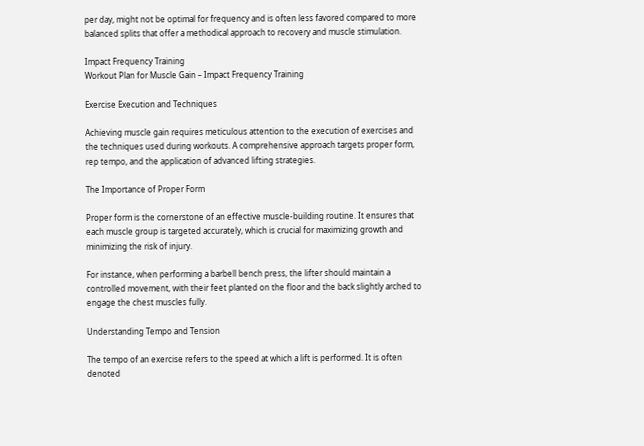per day, might not be optimal for frequency and is often less favored compared to more balanced splits that offer a methodical approach to recovery and muscle stimulation.

Impact Frequency Training
Workout Plan for Muscle Gain – Impact Frequency Training

Exercise Execution and Techniques

Achieving muscle gain requires meticulous attention to the execution of exercises and the techniques used during workouts. A comprehensive approach targets proper form, rep tempo, and the application of advanced lifting strategies.

The Importance of Proper Form

Proper form is the cornerstone of an effective muscle-building routine. It ensures that each muscle group is targeted accurately, which is crucial for maximizing growth and minimizing the risk of injury.

For instance, when performing a barbell bench press, the lifter should maintain a controlled movement, with their feet planted on the floor and the back slightly arched to engage the chest muscles fully.

Understanding Tempo and Tension

The tempo of an exercise refers to the speed at which a lift is performed. It is often denoted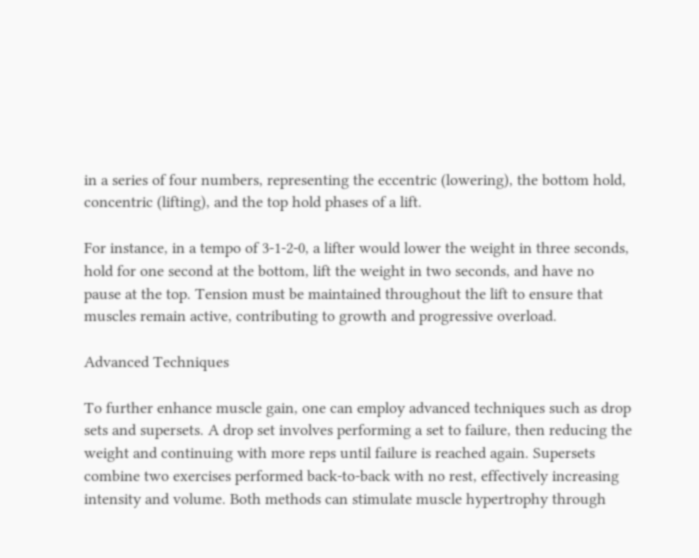in a series of four numbers, representing the eccentric (lowering), the bottom hold, concentric (lifting), and the top hold phases of a lift.

For instance, in a tempo of 3-1-2-0, a lifter would lower the weight in three seconds, hold for one second at the bottom, lift the weight in two seconds, and have no pause at the top. Tension must be maintained throughout the lift to ensure that muscles remain active, contributing to growth and progressive overload.

Advanced Techniques

To further enhance muscle gain, one can employ advanced techniques such as drop sets and supersets. A drop set involves performing a set to failure, then reducing the weight and continuing with more reps until failure is reached again. Supersets combine two exercises performed back-to-back with no rest, effectively increasing intensity and volume. Both methods can stimulate muscle hypertrophy through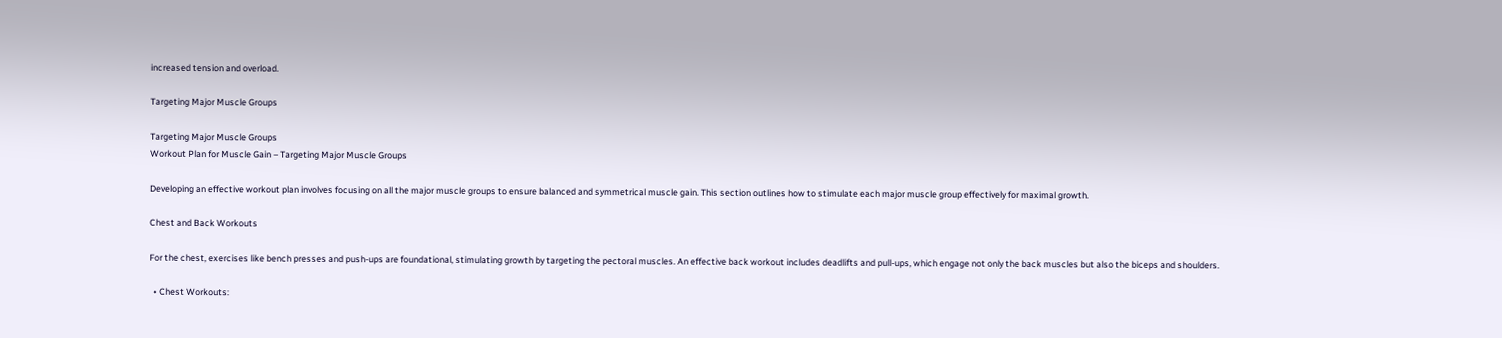increased tension and overload.

Targeting Major Muscle Groups

Targeting Major Muscle Groups
Workout Plan for Muscle Gain – Targeting Major Muscle Groups

Developing an effective workout plan involves focusing on all the major muscle groups to ensure balanced and symmetrical muscle gain. This section outlines how to stimulate each major muscle group effectively for maximal growth.

Chest and Back Workouts

For the chest, exercises like bench presses and push-ups are foundational, stimulating growth by targeting the pectoral muscles. An effective back workout includes deadlifts and pull-ups, which engage not only the back muscles but also the biceps and shoulders.

  • Chest Workouts: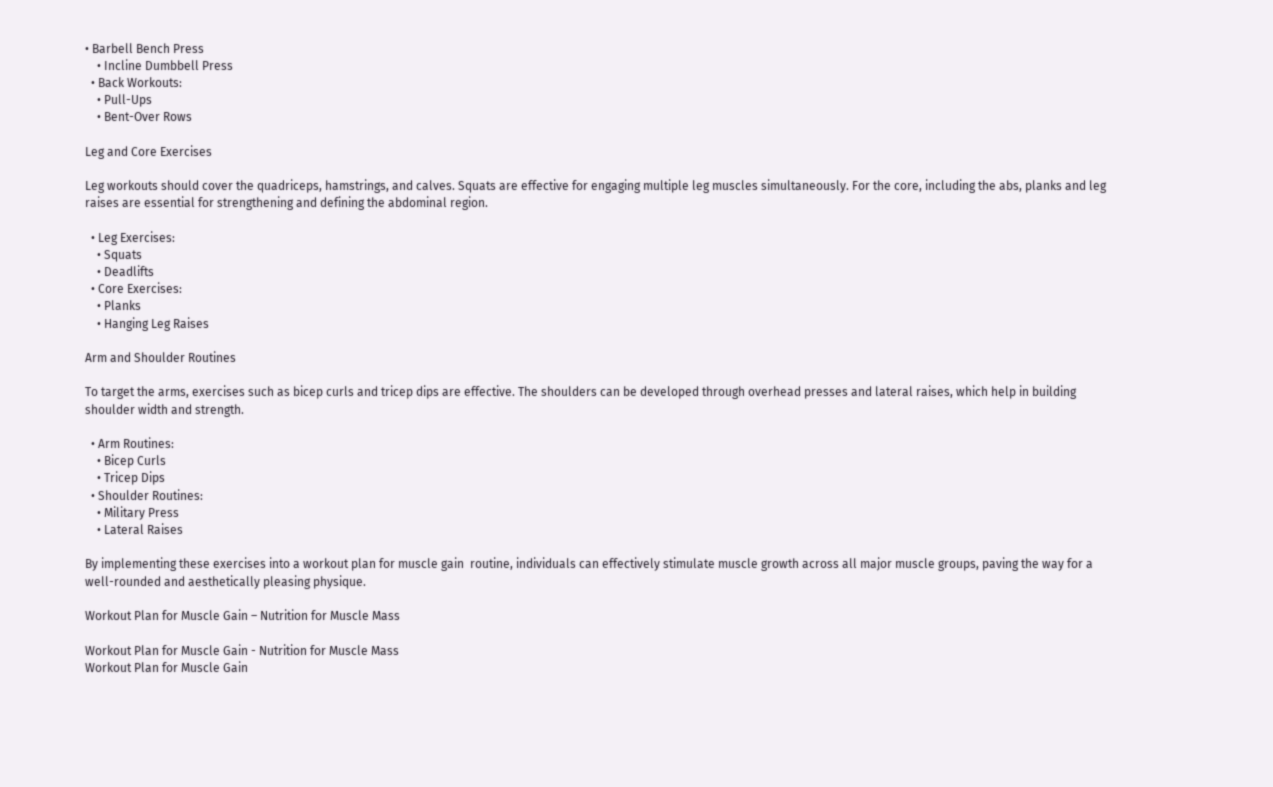• Barbell Bench Press
    • Incline Dumbbell Press
  • Back Workouts:
    • Pull-Ups
    • Bent-Over Rows

Leg and Core Exercises

Leg workouts should cover the quadriceps, hamstrings, and calves. Squats are effective for engaging multiple leg muscles simultaneously. For the core, including the abs, planks and leg raises are essential for strengthening and defining the abdominal region.

  • Leg Exercises:
    • Squats
    • Deadlifts
  • Core Exercises:
    • Planks
    • Hanging Leg Raises

Arm and Shoulder Routines

To target the arms, exercises such as bicep curls and tricep dips are effective. The shoulders can be developed through overhead presses and lateral raises, which help in building shoulder width and strength.

  • Arm Routines:
    • Bicep Curls
    • Tricep Dips
  • Shoulder Routines:
    • Military Press
    • Lateral Raises

By implementing these exercises into a workout plan for muscle gain  routine, individuals can effectively stimulate muscle growth across all major muscle groups, paving the way for a well-rounded and aesthetically pleasing physique.

Workout Plan for Muscle Gain – Nutrition for Muscle Mass

Workout Plan for Muscle Gain - Nutrition for Muscle Mass
Workout Plan for Muscle Gain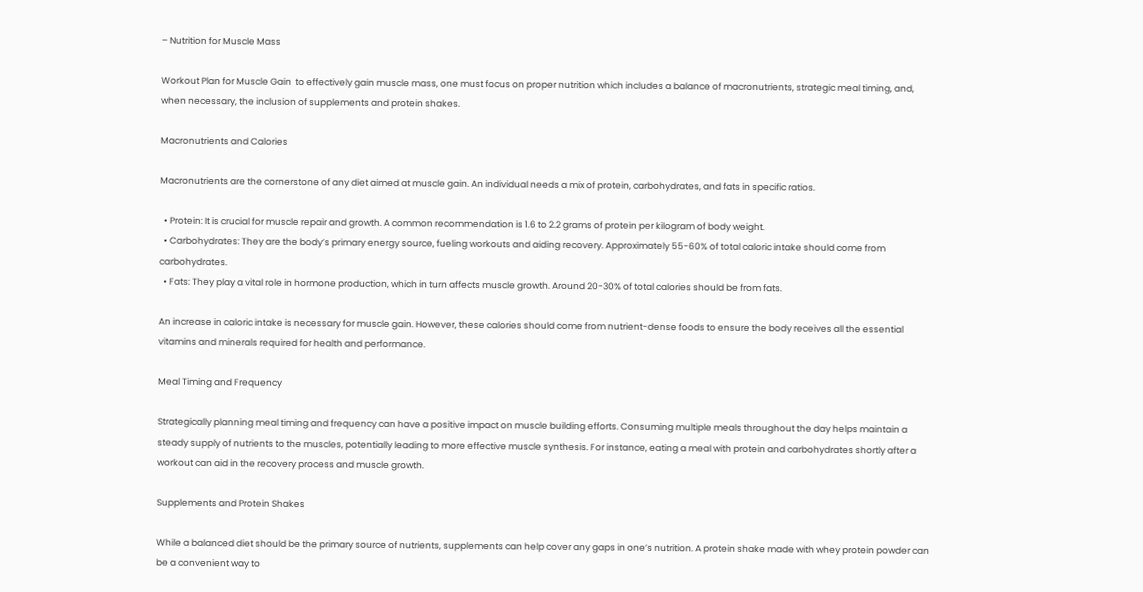– Nutrition for Muscle Mass

Workout Plan for Muscle Gain  to effectively gain muscle mass, one must focus on proper nutrition which includes a balance of macronutrients, strategic meal timing, and, when necessary, the inclusion of supplements and protein shakes.

Macronutrients and Calories

Macronutrients are the cornerstone of any diet aimed at muscle gain. An individual needs a mix of protein, carbohydrates, and fats in specific ratios.

  • Protein: It is crucial for muscle repair and growth. A common recommendation is 1.6 to 2.2 grams of protein per kilogram of body weight.
  • Carbohydrates: They are the body’s primary energy source, fueling workouts and aiding recovery. Approximately 55-60% of total caloric intake should come from carbohydrates.
  • Fats: They play a vital role in hormone production, which in turn affects muscle growth. Around 20-30% of total calories should be from fats.

An increase in caloric intake is necessary for muscle gain. However, these calories should come from nutrient-dense foods to ensure the body receives all the essential vitamins and minerals required for health and performance.

Meal Timing and Frequency

Strategically planning meal timing and frequency can have a positive impact on muscle building efforts. Consuming multiple meals throughout the day helps maintain a steady supply of nutrients to the muscles, potentially leading to more effective muscle synthesis. For instance, eating a meal with protein and carbohydrates shortly after a workout can aid in the recovery process and muscle growth.

Supplements and Protein Shakes

While a balanced diet should be the primary source of nutrients, supplements can help cover any gaps in one’s nutrition. A protein shake made with whey protein powder can be a convenient way to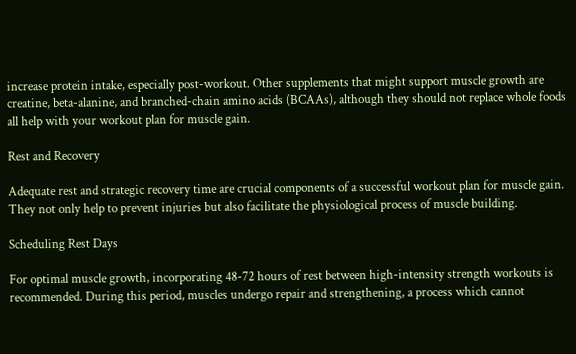increase protein intake, especially post-workout. Other supplements that might support muscle growth are creatine, beta-alanine, and branched-chain amino acids (BCAAs), although they should not replace whole foods all help with your workout plan for muscle gain.

Rest and Recovery

Adequate rest and strategic recovery time are crucial components of a successful workout plan for muscle gain. They not only help to prevent injuries but also facilitate the physiological process of muscle building.

Scheduling Rest Days

For optimal muscle growth, incorporating 48-72 hours of rest between high-intensity strength workouts is recommended. During this period, muscles undergo repair and strengthening, a process which cannot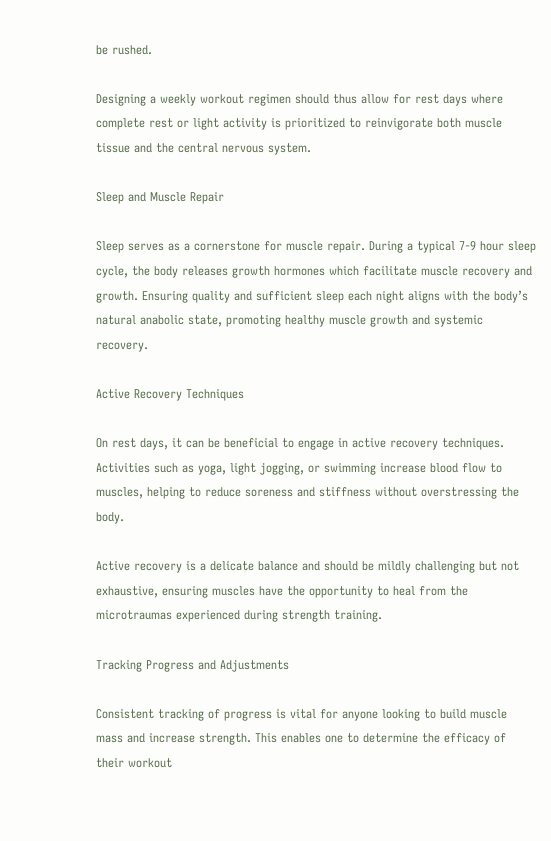be rushed.

Designing a weekly workout regimen should thus allow for rest days where complete rest or light activity is prioritized to reinvigorate both muscle tissue and the central nervous system.

Sleep and Muscle Repair

Sleep serves as a cornerstone for muscle repair. During a typical 7-9 hour sleep cycle, the body releases growth hormones which facilitate muscle recovery and growth. Ensuring quality and sufficient sleep each night aligns with the body’s natural anabolic state, promoting healthy muscle growth and systemic recovery.

Active Recovery Techniques

On rest days, it can be beneficial to engage in active recovery techniques. Activities such as yoga, light jogging, or swimming increase blood flow to muscles, helping to reduce soreness and stiffness without overstressing the body.

Active recovery is a delicate balance and should be mildly challenging but not exhaustive, ensuring muscles have the opportunity to heal from the microtraumas experienced during strength training.

Tracking Progress and Adjustments

Consistent tracking of progress is vital for anyone looking to build muscle mass and increase strength. This enables one to determine the efficacy of their workout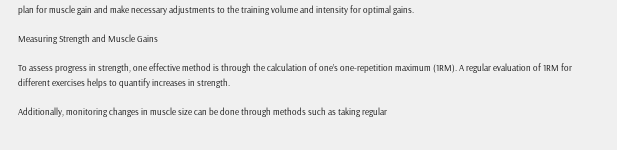plan for muscle gain and make necessary adjustments to the training volume and intensity for optimal gains.

Measuring Strength and Muscle Gains

To assess progress in strength, one effective method is through the calculation of one’s one-repetition maximum (1RM). A regular evaluation of 1RM for different exercises helps to quantify increases in strength.

Additionally, monitoring changes in muscle size can be done through methods such as taking regular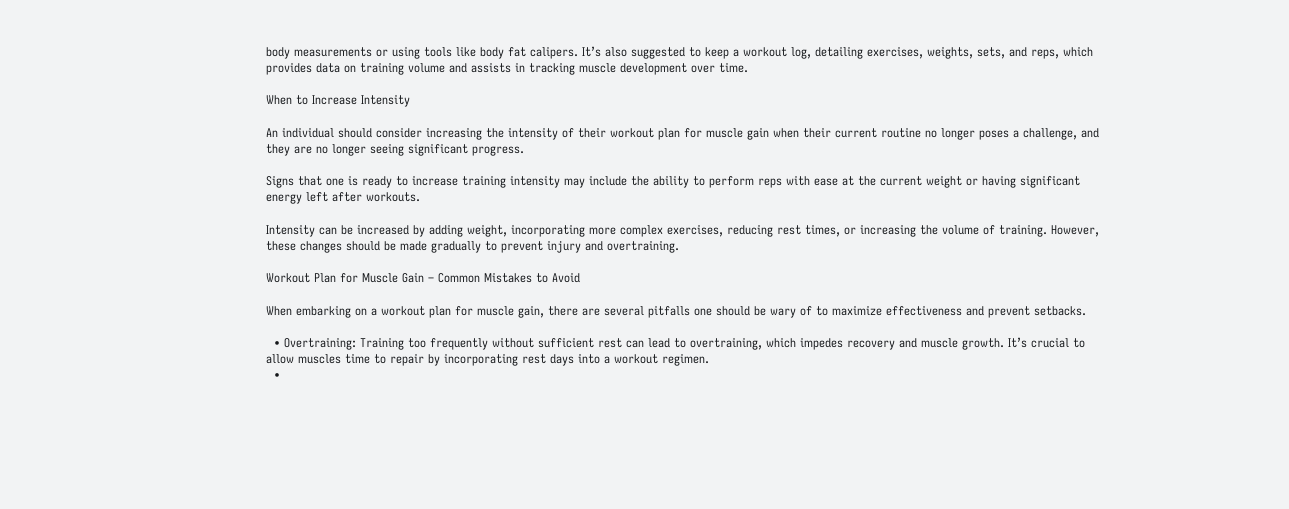body measurements or using tools like body fat calipers. It’s also suggested to keep a workout log, detailing exercises, weights, sets, and reps, which provides data on training volume and assists in tracking muscle development over time.

When to Increase Intensity

An individual should consider increasing the intensity of their workout plan for muscle gain when their current routine no longer poses a challenge, and they are no longer seeing significant progress.

Signs that one is ready to increase training intensity may include the ability to perform reps with ease at the current weight or having significant energy left after workouts.

Intensity can be increased by adding weight, incorporating more complex exercises, reducing rest times, or increasing the volume of training. However, these changes should be made gradually to prevent injury and overtraining.

Workout Plan for Muscle Gain – Common Mistakes to Avoid

When embarking on a workout plan for muscle gain, there are several pitfalls one should be wary of to maximize effectiveness and prevent setbacks.

  • Overtraining: Training too frequently without sufficient rest can lead to overtraining, which impedes recovery and muscle growth. It’s crucial to allow muscles time to repair by incorporating rest days into a workout regimen.
  •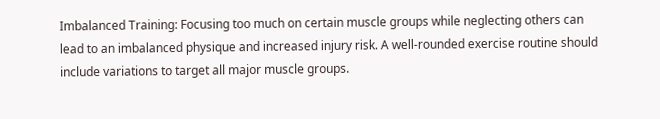Imbalanced Training: Focusing too much on certain muscle groups while neglecting others can lead to an imbalanced physique and increased injury risk. A well-rounded exercise routine should include variations to target all major muscle groups.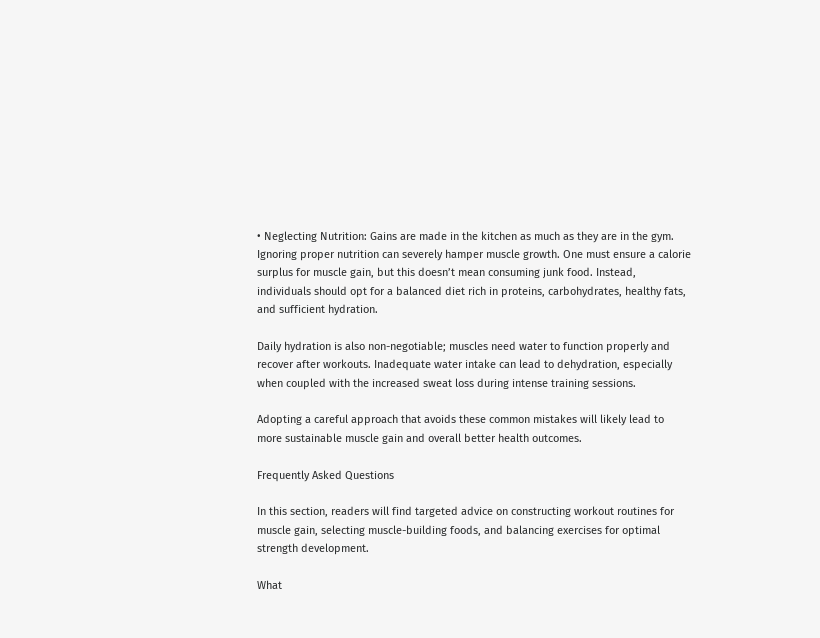• Neglecting Nutrition: Gains are made in the kitchen as much as they are in the gym. Ignoring proper nutrition can severely hamper muscle growth. One must ensure a calorie surplus for muscle gain, but this doesn’t mean consuming junk food. Instead, individuals should opt for a balanced diet rich in proteins, carbohydrates, healthy fats, and sufficient hydration.

Daily hydration is also non-negotiable; muscles need water to function properly and recover after workouts. Inadequate water intake can lead to dehydration, especially when coupled with the increased sweat loss during intense training sessions.

Adopting a careful approach that avoids these common mistakes will likely lead to more sustainable muscle gain and overall better health outcomes.

Frequently Asked Questions

In this section, readers will find targeted advice on constructing workout routines for muscle gain, selecting muscle-building foods, and balancing exercises for optimal strength development.

What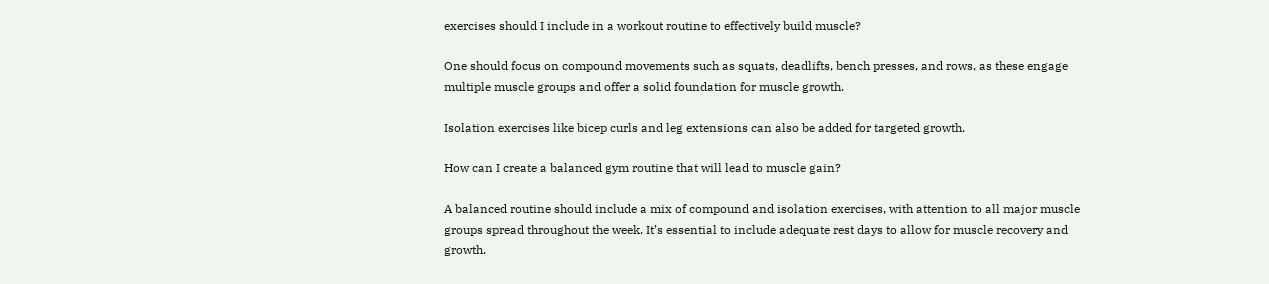exercises should I include in a workout routine to effectively build muscle?

One should focus on compound movements such as squats, deadlifts, bench presses, and rows, as these engage multiple muscle groups and offer a solid foundation for muscle growth.

Isolation exercises like bicep curls and leg extensions can also be added for targeted growth.

How can I create a balanced gym routine that will lead to muscle gain?

A balanced routine should include a mix of compound and isolation exercises, with attention to all major muscle groups spread throughout the week. It’s essential to include adequate rest days to allow for muscle recovery and growth.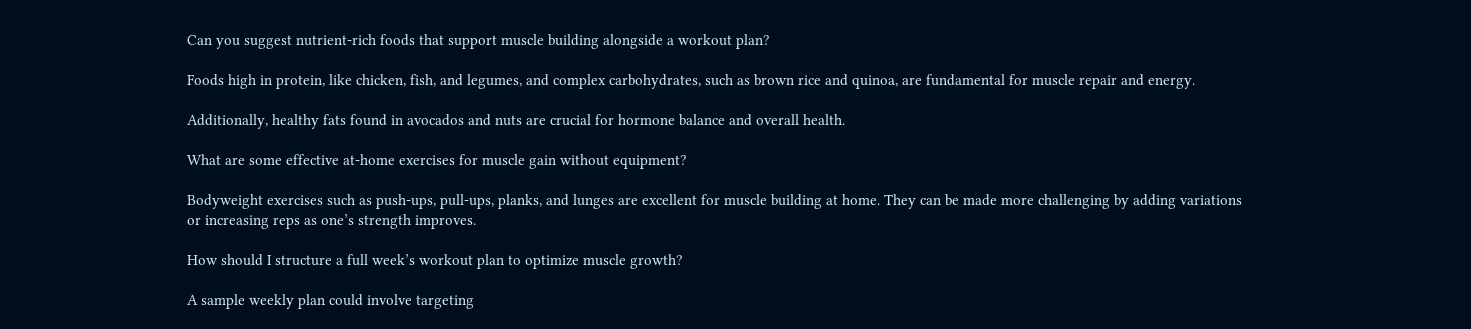Can you suggest nutrient-rich foods that support muscle building alongside a workout plan?

Foods high in protein, like chicken, fish, and legumes, and complex carbohydrates, such as brown rice and quinoa, are fundamental for muscle repair and energy.

Additionally, healthy fats found in avocados and nuts are crucial for hormone balance and overall health.

What are some effective at-home exercises for muscle gain without equipment?

Bodyweight exercises such as push-ups, pull-ups, planks, and lunges are excellent for muscle building at home. They can be made more challenging by adding variations or increasing reps as one’s strength improves.

How should I structure a full week’s workout plan to optimize muscle growth?

A sample weekly plan could involve targeting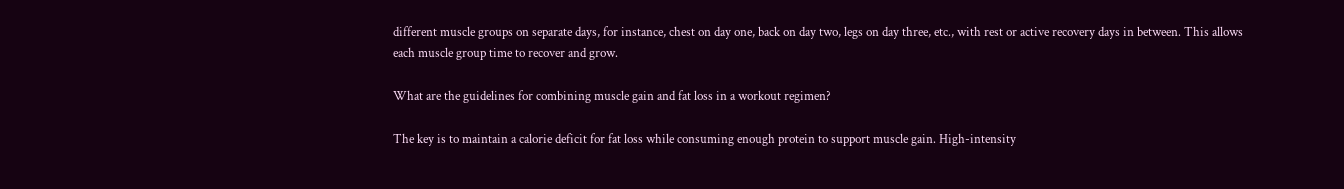different muscle groups on separate days, for instance, chest on day one, back on day two, legs on day three, etc., with rest or active recovery days in between. This allows each muscle group time to recover and grow.

What are the guidelines for combining muscle gain and fat loss in a workout regimen?

The key is to maintain a calorie deficit for fat loss while consuming enough protein to support muscle gain. High-intensity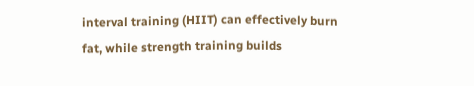interval training (HIIT) can effectively burn fat, while strength training builds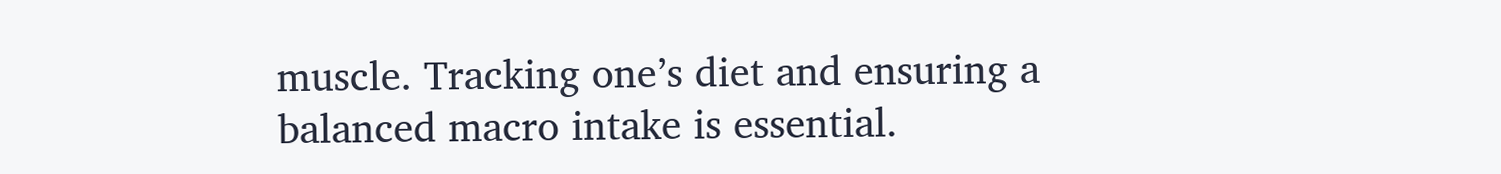muscle. Tracking one’s diet and ensuring a balanced macro intake is essential.